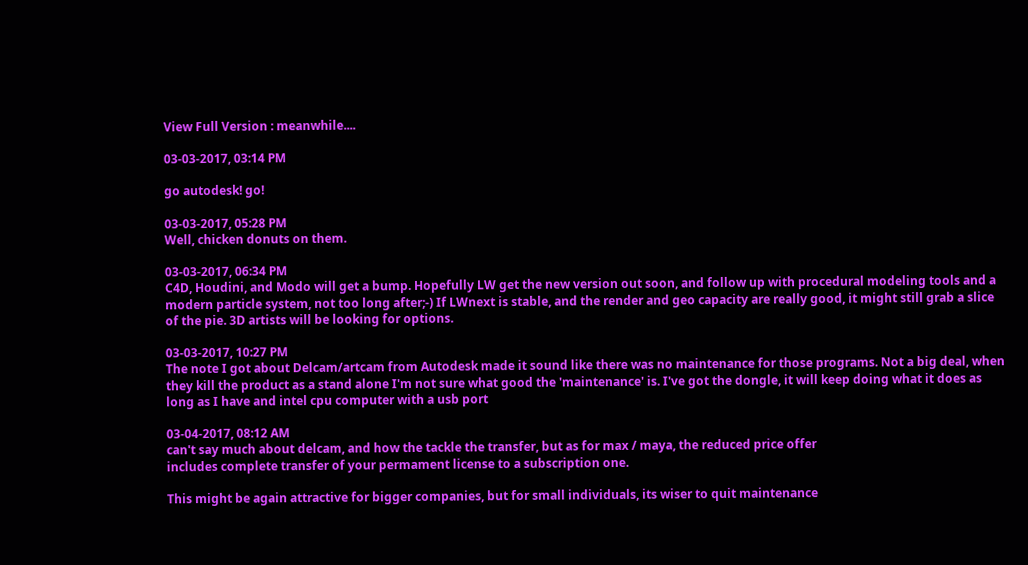View Full Version : meanwhile....

03-03-2017, 03:14 PM

go autodesk! go!

03-03-2017, 05:28 PM
Well, chicken donuts on them.

03-03-2017, 06:34 PM
C4D, Houdini, and Modo will get a bump. Hopefully LW get the new version out soon, and follow up with procedural modeling tools and a modern particle system, not too long after;-) If LWnext is stable, and the render and geo capacity are really good, it might still grab a slice of the pie. 3D artists will be looking for options.

03-03-2017, 10:27 PM
The note I got about Delcam/artcam from Autodesk made it sound like there was no maintenance for those programs. Not a big deal, when they kill the product as a stand alone I'm not sure what good the 'maintenance' is. I've got the dongle, it will keep doing what it does as long as I have and intel cpu computer with a usb port

03-04-2017, 08:12 AM
can't say much about delcam, and how the tackle the transfer, but as for max / maya, the reduced price offer
includes complete transfer of your permament license to a subscription one.

This might be again attractive for bigger companies, but for small individuals, its wiser to quit maintenance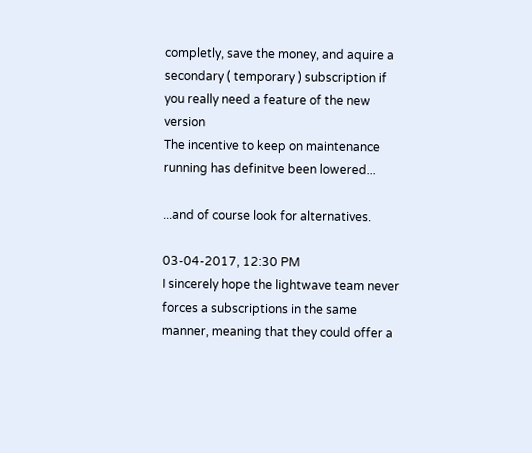completly, save the money, and aquire a secondary ( temporary ) subscription if you really need a feature of the new version
The incentive to keep on maintenance running has definitve been lowered...

...and of course look for alternatives.

03-04-2017, 12:30 PM
I sincerely hope the lightwave team never forces a subscriptions in the same manner, meaning that they could offer a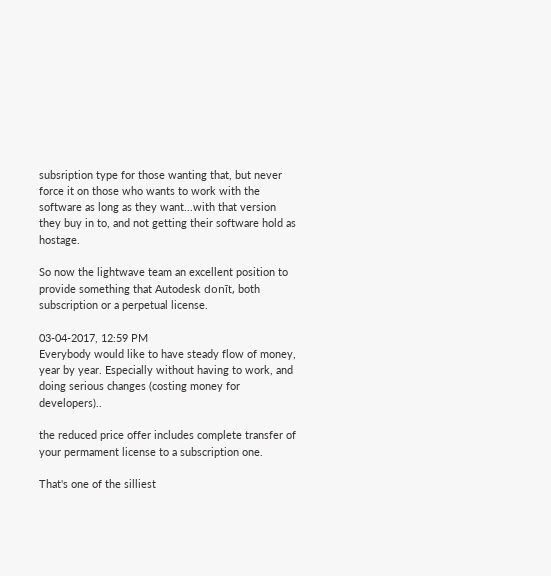subsription type for those wanting that, but never force it on those who wants to work with the software as long as they want...with that version they buy in to, and not getting their software hold as hostage.

So now the lightwave team an excellent position to provide something that Autodesk donīt, both subscription or a perpetual license.

03-04-2017, 12:59 PM
Everybody would like to have steady flow of money, year by year. Especially without having to work, and doing serious changes (costing money for developers)..

the reduced price offer includes complete transfer of your permament license to a subscription one.

That's one of the silliest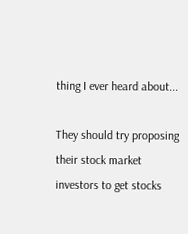thing I ever heard about...

They should try proposing their stock market investors to get stocks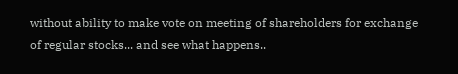without ability to make vote on meeting of shareholders for exchange of regular stocks... and see what happens..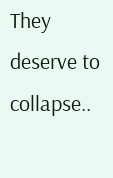They deserve to collapse..